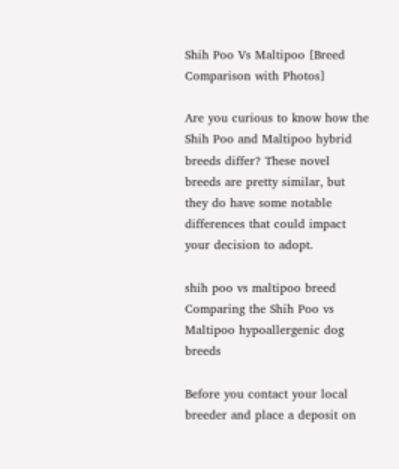Shih Poo Vs Maltipoo [Breed Comparison with Photos]

Are you curious to know how the Shih Poo and Maltipoo hybrid breeds differ? These novel breeds are pretty similar, but they do have some notable differences that could impact your decision to adopt.

shih poo vs maltipoo breed
Comparing the Shih Poo vs Maltipoo hypoallergenic dog breeds

Before you contact your local breeder and place a deposit on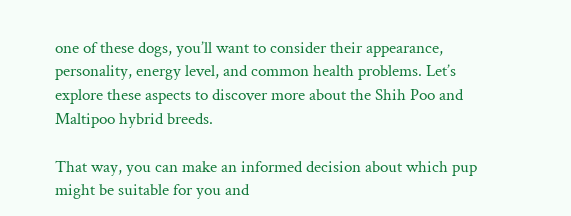one of these dogs, you’ll want to consider their appearance, personality, energy level, and common health problems. Let’s explore these aspects to discover more about the Shih Poo and Maltipoo hybrid breeds.

That way, you can make an informed decision about which pup might be suitable for you and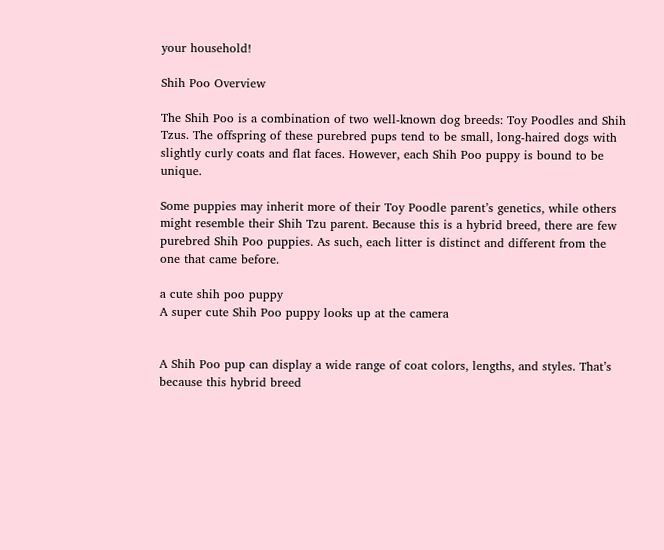your household!

Shih Poo Overview

The Shih Poo is a combination of two well-known dog breeds: Toy Poodles and Shih Tzus. The offspring of these purebred pups tend to be small, long-haired dogs with slightly curly coats and flat faces. However, each Shih Poo puppy is bound to be unique.

Some puppies may inherit more of their Toy Poodle parent’s genetics, while others might resemble their Shih Tzu parent. Because this is a hybrid breed, there are few purebred Shih Poo puppies. As such, each litter is distinct and different from the one that came before.

a cute shih poo puppy
A super cute Shih Poo puppy looks up at the camera


A Shih Poo pup can display a wide range of coat colors, lengths, and styles. That’s because this hybrid breed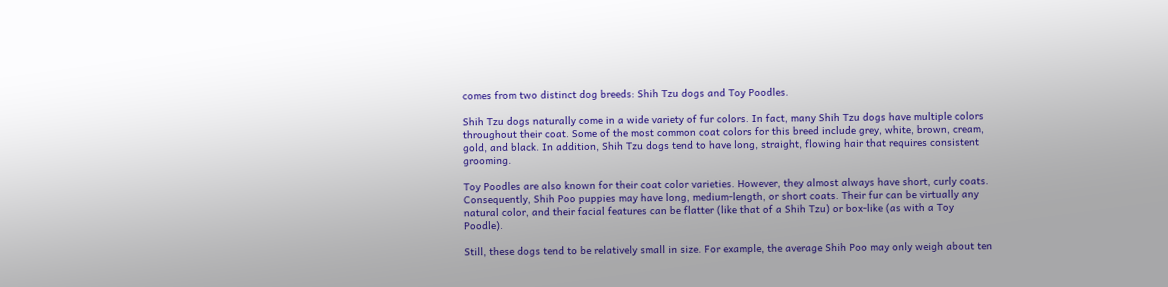comes from two distinct dog breeds: Shih Tzu dogs and Toy Poodles.

Shih Tzu dogs naturally come in a wide variety of fur colors. In fact, many Shih Tzu dogs have multiple colors throughout their coat. Some of the most common coat colors for this breed include grey, white, brown, cream, gold, and black. In addition, Shih Tzu dogs tend to have long, straight, flowing hair that requires consistent grooming.

Toy Poodles are also known for their coat color varieties. However, they almost always have short, curly coats. Consequently, Shih Poo puppies may have long, medium-length, or short coats. Their fur can be virtually any natural color, and their facial features can be flatter (like that of a Shih Tzu) or box-like (as with a Toy Poodle).

Still, these dogs tend to be relatively small in size. For example, the average Shih Poo may only weigh about ten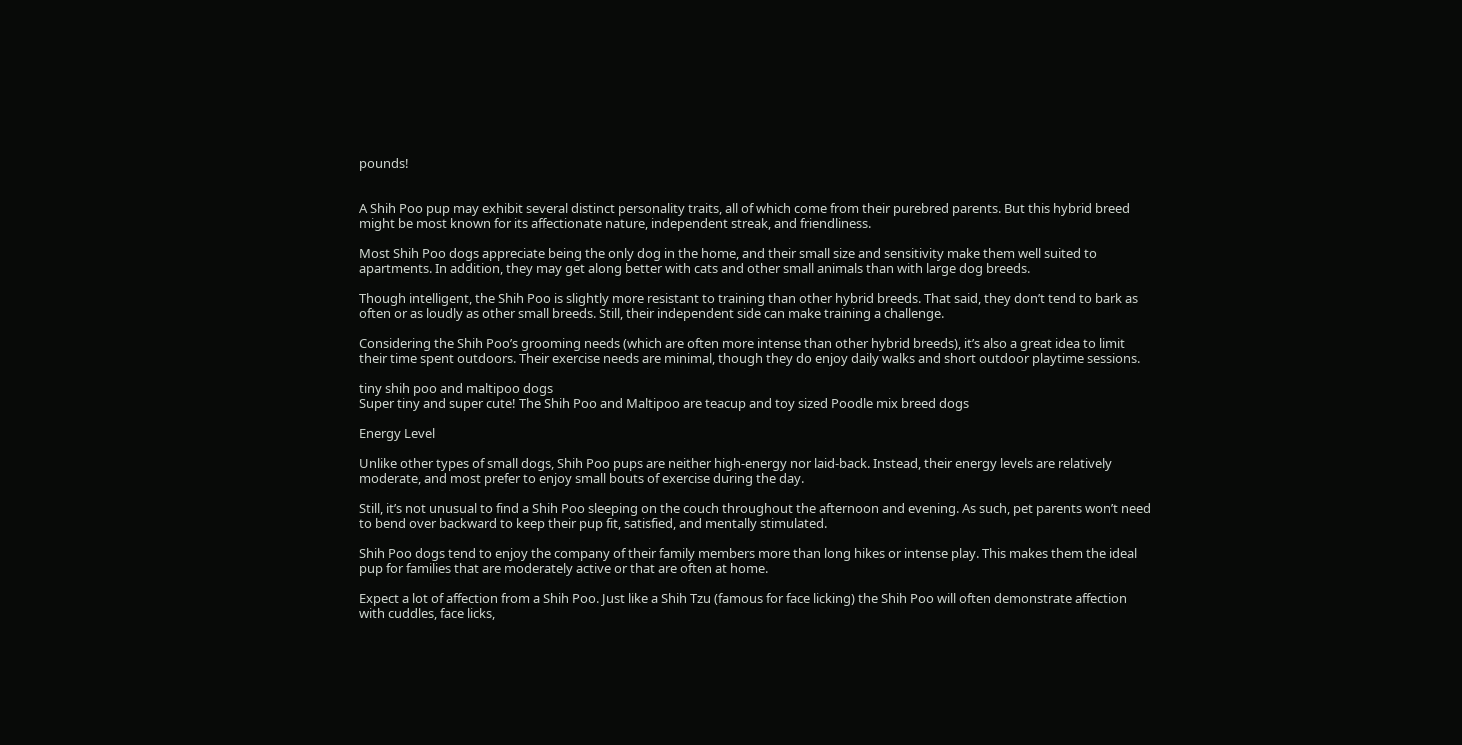pounds!


A Shih Poo pup may exhibit several distinct personality traits, all of which come from their purebred parents. But this hybrid breed might be most known for its affectionate nature, independent streak, and friendliness.

Most Shih Poo dogs appreciate being the only dog in the home, and their small size and sensitivity make them well suited to apartments. In addition, they may get along better with cats and other small animals than with large dog breeds.

Though intelligent, the Shih Poo is slightly more resistant to training than other hybrid breeds. That said, they don’t tend to bark as often or as loudly as other small breeds. Still, their independent side can make training a challenge.

Considering the Shih Poo’s grooming needs (which are often more intense than other hybrid breeds), it’s also a great idea to limit their time spent outdoors. Their exercise needs are minimal, though they do enjoy daily walks and short outdoor playtime sessions.

tiny shih poo and maltipoo dogs
Super tiny and super cute! The Shih Poo and Maltipoo are teacup and toy sized Poodle mix breed dogs

Energy Level

Unlike other types of small dogs, Shih Poo pups are neither high-energy nor laid-back. Instead, their energy levels are relatively moderate, and most prefer to enjoy small bouts of exercise during the day.

Still, it’s not unusual to find a Shih Poo sleeping on the couch throughout the afternoon and evening. As such, pet parents won’t need to bend over backward to keep their pup fit, satisfied, and mentally stimulated.

Shih Poo dogs tend to enjoy the company of their family members more than long hikes or intense play. This makes them the ideal pup for families that are moderately active or that are often at home.

Expect a lot of affection from a Shih Poo. Just like a Shih Tzu (famous for face licking) the Shih Poo will often demonstrate affection with cuddles, face licks,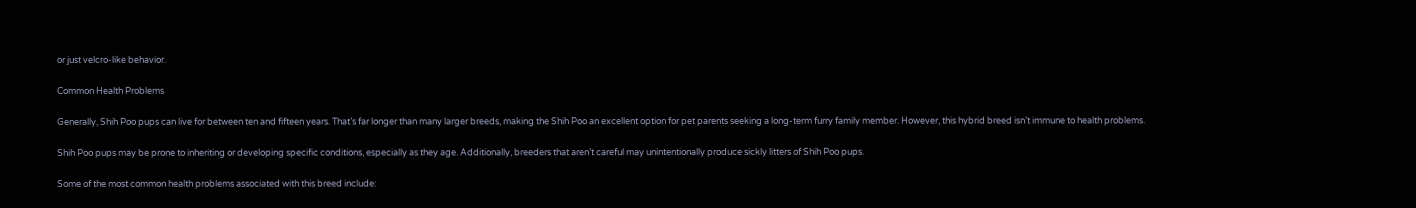or just velcro-like behavior.

Common Health Problems

Generally, Shih Poo pups can live for between ten and fifteen years. That’s far longer than many larger breeds, making the Shih Poo an excellent option for pet parents seeking a long-term furry family member. However, this hybrid breed isn’t immune to health problems.

Shih Poo pups may be prone to inheriting or developing specific conditions, especially as they age. Additionally, breeders that aren’t careful may unintentionally produce sickly litters of Shih Poo pups.

Some of the most common health problems associated with this breed include: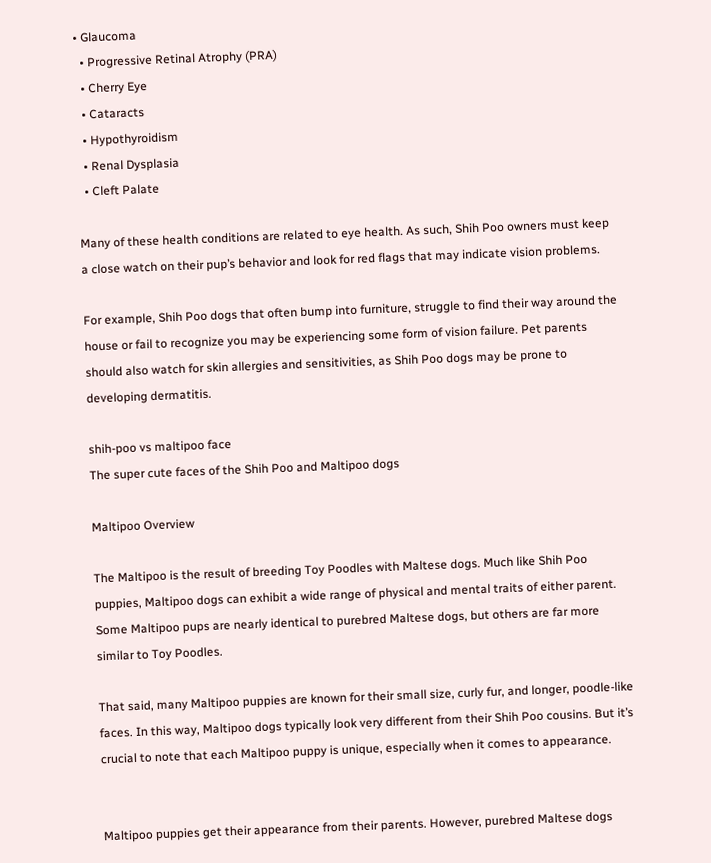• Glaucoma
  • Progressive Retinal Atrophy (PRA)
  • Cherry Eye
  • Cataracts
  • Hypothyroidism
  • Renal Dysplasia
  • Cleft Palate

Many of these health conditions are related to eye health. As such, Shih Poo owners must keep a close watch on their pup’s behavior and look for red flags that may indicate vision problems.

For example, Shih Poo dogs that often bump into furniture, struggle to find their way around the house or fail to recognize you may be experiencing some form of vision failure. Pet parents should also watch for skin allergies and sensitivities, as Shih Poo dogs may be prone to developing dermatitis.

shih-poo vs maltipoo face
The super cute faces of the Shih Poo and Maltipoo dogs

Maltipoo Overview

The Maltipoo is the result of breeding Toy Poodles with Maltese dogs. Much like Shih Poo puppies, Maltipoo dogs can exhibit a wide range of physical and mental traits of either parent. Some Maltipoo pups are nearly identical to purebred Maltese dogs, but others are far more similar to Toy Poodles.

That said, many Maltipoo puppies are known for their small size, curly fur, and longer, poodle-like faces. In this way, Maltipoo dogs typically look very different from their Shih Poo cousins. But it’s crucial to note that each Maltipoo puppy is unique, especially when it comes to appearance.


Maltipoo puppies get their appearance from their parents. However, purebred Maltese dogs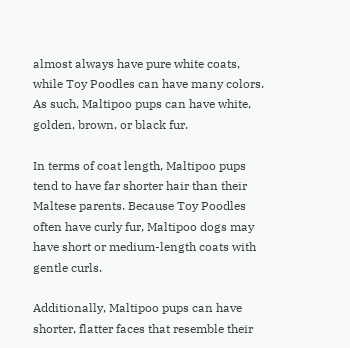almost always have pure white coats, while Toy Poodles can have many colors. As such, Maltipoo pups can have white, golden, brown, or black fur.

In terms of coat length, Maltipoo pups tend to have far shorter hair than their Maltese parents. Because Toy Poodles often have curly fur, Maltipoo dogs may have short or medium-length coats with gentle curls.

Additionally, Maltipoo pups can have shorter, flatter faces that resemble their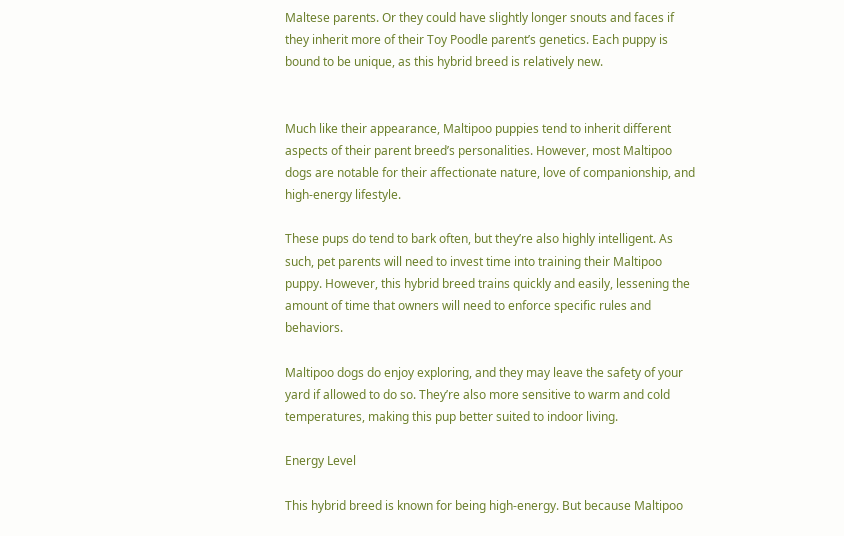Maltese parents. Or they could have slightly longer snouts and faces if they inherit more of their Toy Poodle parent’s genetics. Each puppy is bound to be unique, as this hybrid breed is relatively new.


Much like their appearance, Maltipoo puppies tend to inherit different aspects of their parent breed’s personalities. However, most Maltipoo dogs are notable for their affectionate nature, love of companionship, and high-energy lifestyle.

These pups do tend to bark often, but they’re also highly intelligent. As such, pet parents will need to invest time into training their Maltipoo puppy. However, this hybrid breed trains quickly and easily, lessening the amount of time that owners will need to enforce specific rules and behaviors.

Maltipoo dogs do enjoy exploring, and they may leave the safety of your yard if allowed to do so. They’re also more sensitive to warm and cold temperatures, making this pup better suited to indoor living.

Energy Level

This hybrid breed is known for being high-energy. But because Maltipoo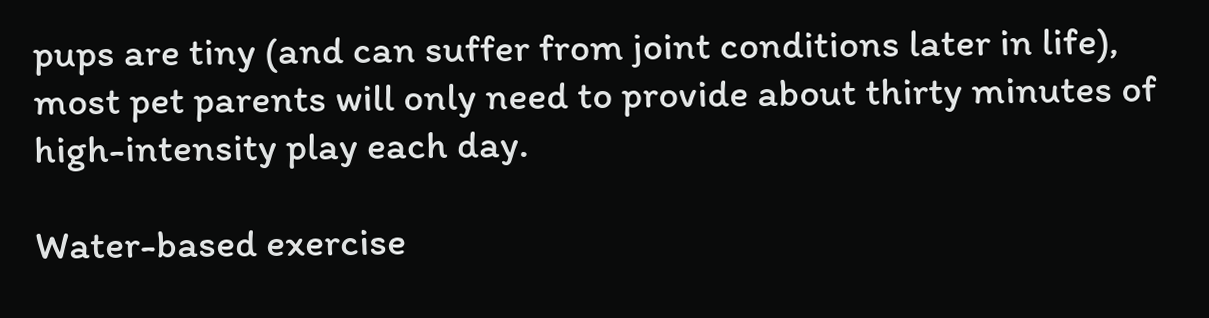pups are tiny (and can suffer from joint conditions later in life), most pet parents will only need to provide about thirty minutes of high-intensity play each day.

Water-based exercise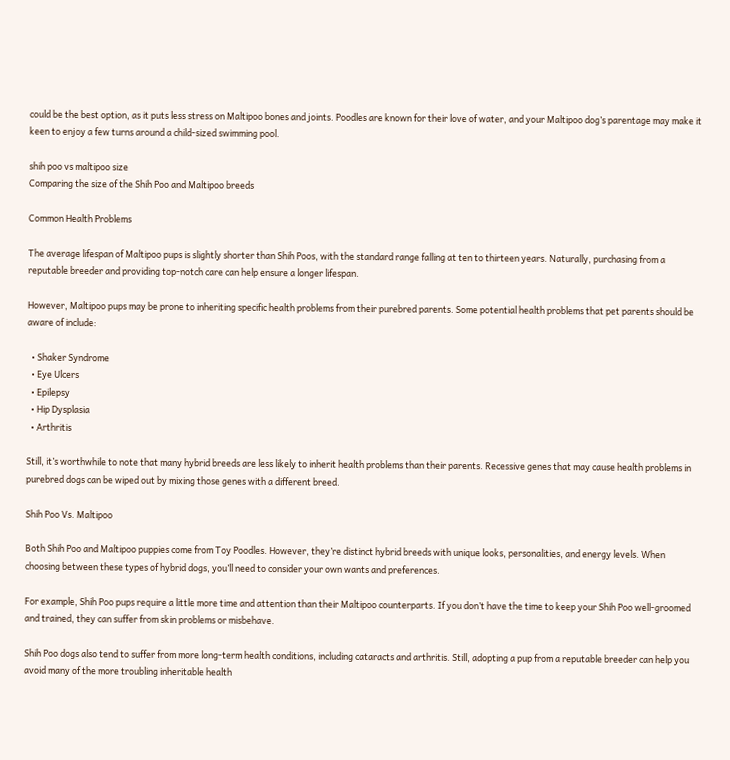could be the best option, as it puts less stress on Maltipoo bones and joints. Poodles are known for their love of water, and your Maltipoo dog’s parentage may make it keen to enjoy a few turns around a child-sized swimming pool.

shih poo vs maltipoo size
Comparing the size of the Shih Poo and Maltipoo breeds

Common Health Problems

The average lifespan of Maltipoo pups is slightly shorter than Shih Poos, with the standard range falling at ten to thirteen years. Naturally, purchasing from a reputable breeder and providing top-notch care can help ensure a longer lifespan.

However, Maltipoo pups may be prone to inheriting specific health problems from their purebred parents. Some potential health problems that pet parents should be aware of include:

  • Shaker Syndrome
  • Eye Ulcers
  • Epilepsy
  • Hip Dysplasia
  • Arthritis

Still, it’s worthwhile to note that many hybrid breeds are less likely to inherit health problems than their parents. Recessive genes that may cause health problems in purebred dogs can be wiped out by mixing those genes with a different breed.

Shih Poo Vs. Maltipoo

Both Shih Poo and Maltipoo puppies come from Toy Poodles. However, they’re distinct hybrid breeds with unique looks, personalities, and energy levels. When choosing between these types of hybrid dogs, you’ll need to consider your own wants and preferences.

For example, Shih Poo pups require a little more time and attention than their Maltipoo counterparts. If you don’t have the time to keep your Shih Poo well-groomed and trained, they can suffer from skin problems or misbehave.

Shih Poo dogs also tend to suffer from more long-term health conditions, including cataracts and arthritis. Still, adopting a pup from a reputable breeder can help you avoid many of the more troubling inheritable health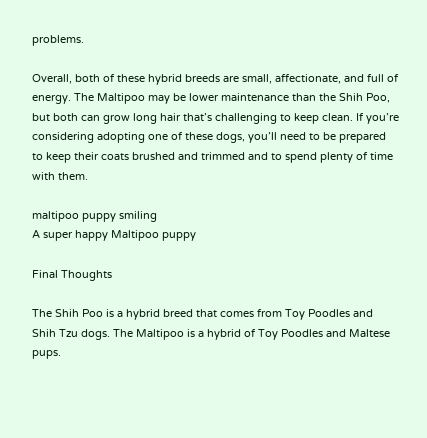problems.

Overall, both of these hybrid breeds are small, affectionate, and full of energy. The Maltipoo may be lower maintenance than the Shih Poo, but both can grow long hair that’s challenging to keep clean. If you’re considering adopting one of these dogs, you’ll need to be prepared to keep their coats brushed and trimmed and to spend plenty of time with them.

maltipoo puppy smiling
A super happy Maltipoo puppy

Final Thoughts

The Shih Poo is a hybrid breed that comes from Toy Poodles and Shih Tzu dogs. The Maltipoo is a hybrid of Toy Poodles and Maltese pups.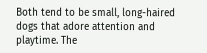Both tend to be small, long-haired dogs that adore attention and playtime. The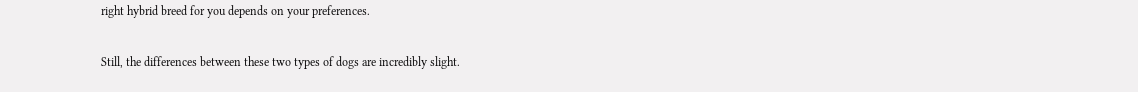right hybrid breed for you depends on your preferences.

Still, the differences between these two types of dogs are incredibly slight.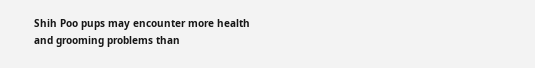Shih Poo pups may encounter more health and grooming problems than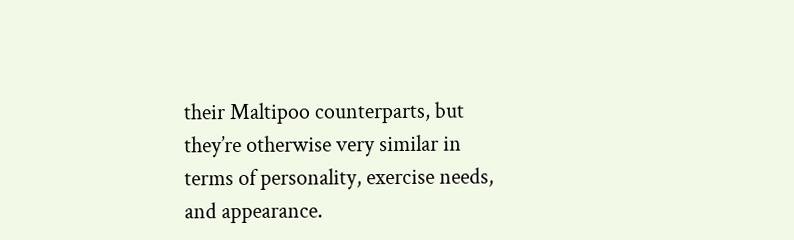their Maltipoo counterparts, but they’re otherwise very similar in terms of personality, exercise needs, and appearance.